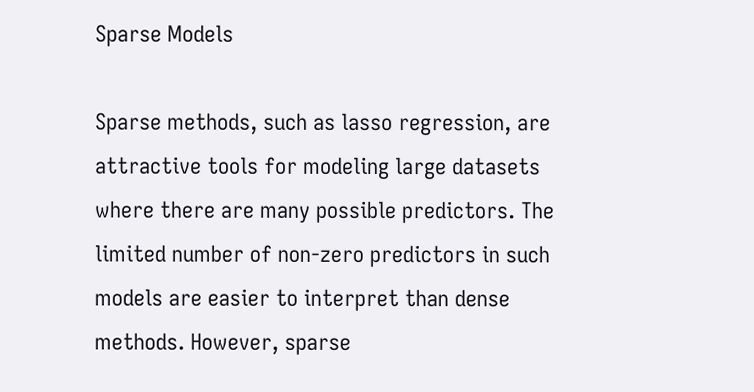Sparse Models

Sparse methods, such as lasso regression, are attractive tools for modeling large datasets where there are many possible predictors. The limited number of non-zero predictors in such models are easier to interpret than dense methods. However, sparse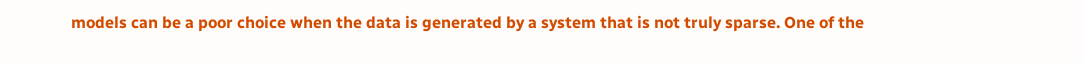models can be a poor choice when the data is generated by a system that is not truly sparse. One of the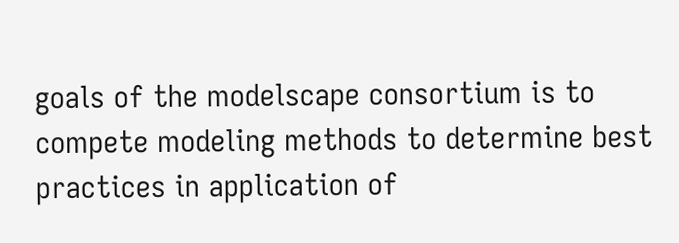goals of the modelscape consortium is to compete modeling methods to determine best practices in application of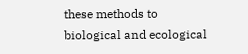these methods to biological and ecological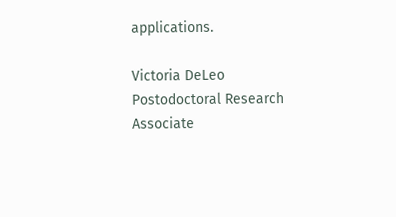applications.

Victoria DeLeo
Postodoctoral Research Associate